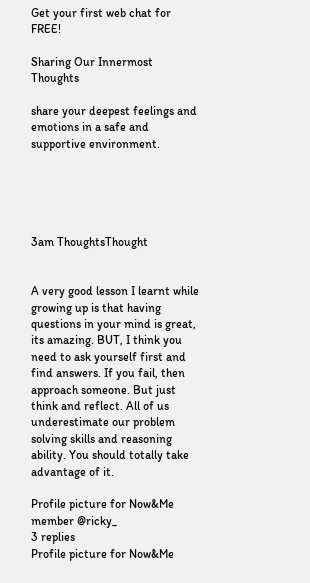Get your first web chat for FREE!

Sharing Our Innermost Thoughts

share your deepest feelings and emotions in a safe and supportive environment.





3am ThoughtsThought


A very good lesson I learnt while growing up is that having questions in your mind is great, its amazing. BUT, I think you need to ask yourself first and find answers. If you fail, then approach someone. But just think and reflect. All of us underestimate our problem solving skills and reasoning ability. You should totally take advantage of it.

Profile picture for Now&Me member @ricky_
3 replies
Profile picture for Now&Me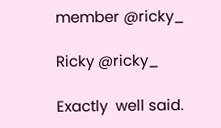member @ricky_

Ricky @ricky_

Exactly  well said.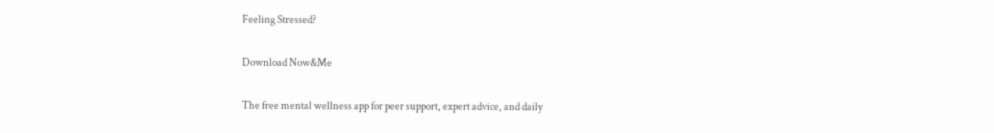Feeling Stressed?

Download Now&Me

The free mental wellness app for peer support, expert advice, and daily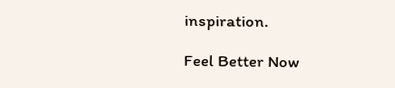inspiration.

Feel Better Now